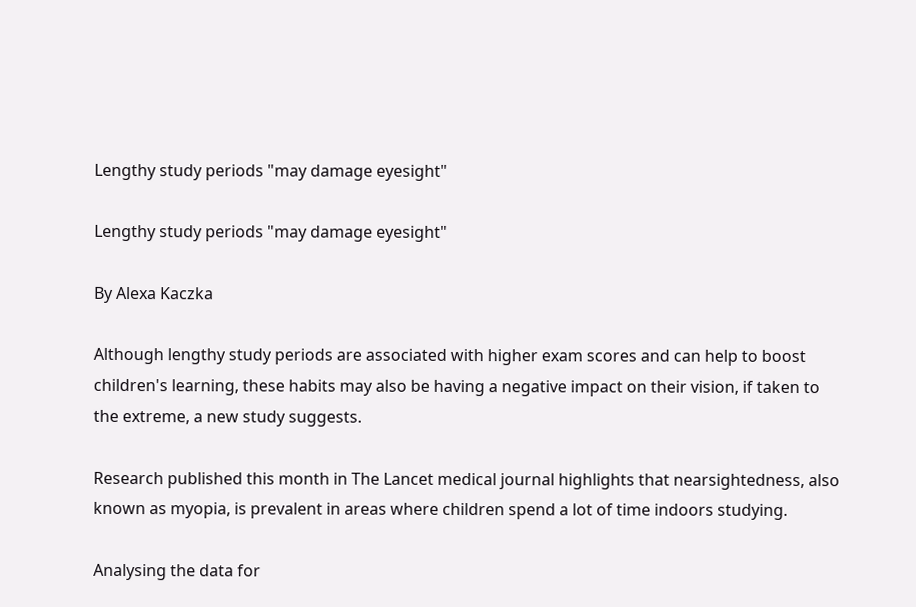Lengthy study periods "may damage eyesight"

Lengthy study periods "may damage eyesight"

By Alexa Kaczka

Although lengthy study periods are associated with higher exam scores and can help to boost children's learning, these habits may also be having a negative impact on their vision, if taken to the extreme, a new study suggests.

Research published this month in The Lancet medical journal highlights that nearsightedness, also known as myopia, is prevalent in areas where children spend a lot of time indoors studying.

Analysing the data for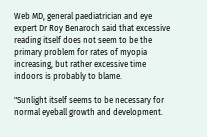Web MD, general paediatrician and eye expert Dr Roy Benaroch said that excessive reading itself does not seem to be the primary problem for rates of myopia increasing, but rather excessive time indoors is probably to blame.

"Sunlight itself seems to be necessary for normal eyeball growth and development.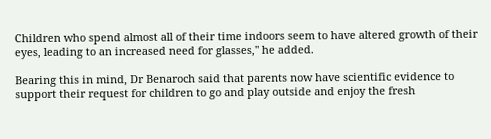Children who spend almost all of their time indoors seem to have altered growth of their eyes, leading to an increased need for glasses," he added.

Bearing this in mind, Dr Benaroch said that parents now have scientific evidence to support their request for children to go and play outside and enjoy the fresh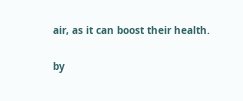air, as it can boost their health.

by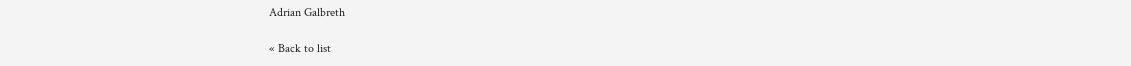Adrian Galbreth

« Back to list